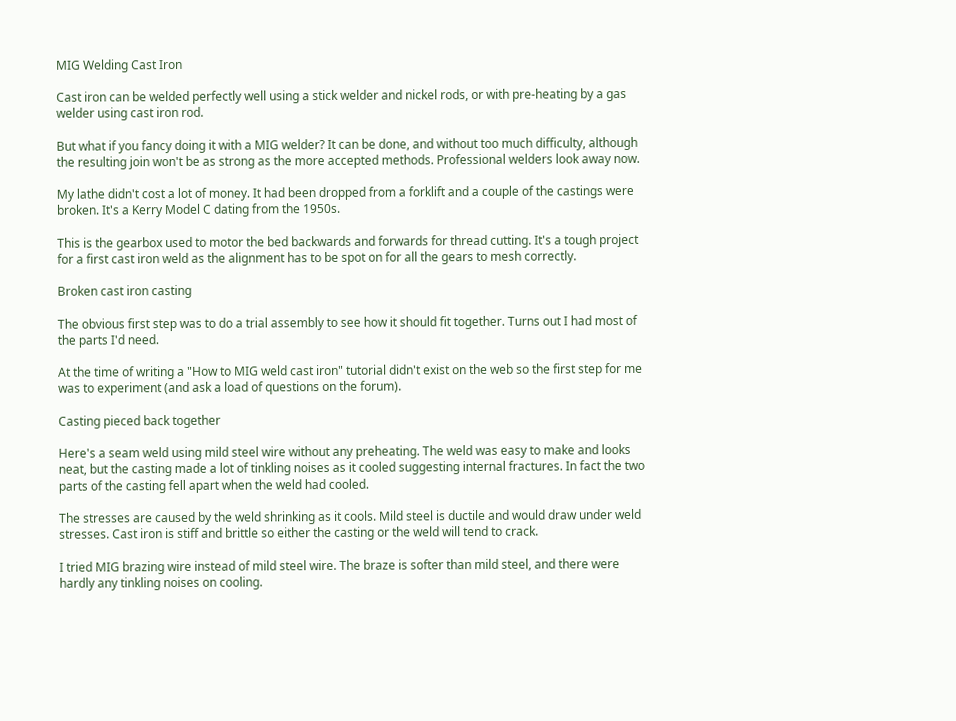MIG Welding Cast Iron

Cast iron can be welded perfectly well using a stick welder and nickel rods, or with pre-heating by a gas welder using cast iron rod.

But what if you fancy doing it with a MIG welder? It can be done, and without too much difficulty, although the resulting join won't be as strong as the more accepted methods. Professional welders look away now.

My lathe didn't cost a lot of money. It had been dropped from a forklift and a couple of the castings were broken. It's a Kerry Model C dating from the 1950s.

This is the gearbox used to motor the bed backwards and forwards for thread cutting. It's a tough project for a first cast iron weld as the alignment has to be spot on for all the gears to mesh correctly.

Broken cast iron casting

The obvious first step was to do a trial assembly to see how it should fit together. Turns out I had most of the parts I'd need.

At the time of writing a "How to MIG weld cast iron" tutorial didn't exist on the web so the first step for me was to experiment (and ask a load of questions on the forum).

Casting pieced back together

Here's a seam weld using mild steel wire without any preheating. The weld was easy to make and looks neat, but the casting made a lot of tinkling noises as it cooled suggesting internal fractures. In fact the two parts of the casting fell apart when the weld had cooled.

The stresses are caused by the weld shrinking as it cools. Mild steel is ductile and would draw under weld stresses. Cast iron is stiff and brittle so either the casting or the weld will tend to crack.

I tried MIG brazing wire instead of mild steel wire. The braze is softer than mild steel, and there were hardly any tinkling noises on cooling.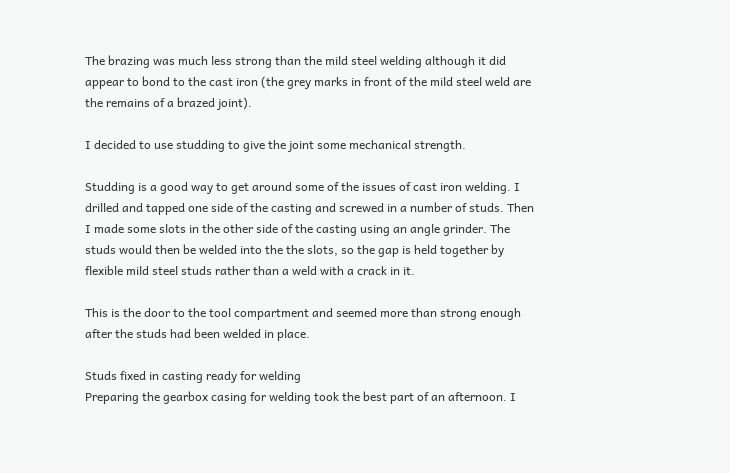The brazing was much less strong than the mild steel welding although it did appear to bond to the cast iron (the grey marks in front of the mild steel weld are the remains of a brazed joint).

I decided to use studding to give the joint some mechanical strength.

Studding is a good way to get around some of the issues of cast iron welding. I drilled and tapped one side of the casting and screwed in a number of studs. Then I made some slots in the other side of the casting using an angle grinder. The studs would then be welded into the the slots, so the gap is held together by flexible mild steel studs rather than a weld with a crack in it.

This is the door to the tool compartment and seemed more than strong enough after the studs had been welded in place.

Studs fixed in casting ready for welding
Preparing the gearbox casing for welding took the best part of an afternoon. I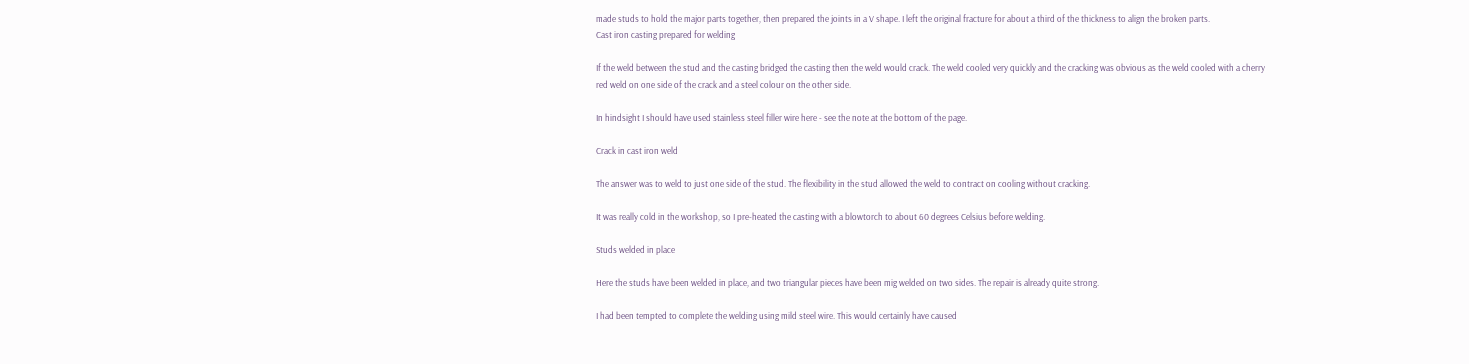made studs to hold the major parts together, then prepared the joints in a V shape. I left the original fracture for about a third of the thickness to align the broken parts.
Cast iron casting prepared for welding

If the weld between the stud and the casting bridged the casting then the weld would crack. The weld cooled very quickly and the cracking was obvious as the weld cooled with a cherry red weld on one side of the crack and a steel colour on the other side.

In hindsight I should have used stainless steel filler wire here - see the note at the bottom of the page.

Crack in cast iron weld

The answer was to weld to just one side of the stud. The flexibility in the stud allowed the weld to contract on cooling without cracking.

It was really cold in the workshop, so I pre-heated the casting with a blowtorch to about 60 degrees Celsius before welding.

Studs welded in place

Here the studs have been welded in place, and two triangular pieces have been mig welded on two sides. The repair is already quite strong.

I had been tempted to complete the welding using mild steel wire. This would certainly have caused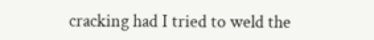cracking had I tried to weld the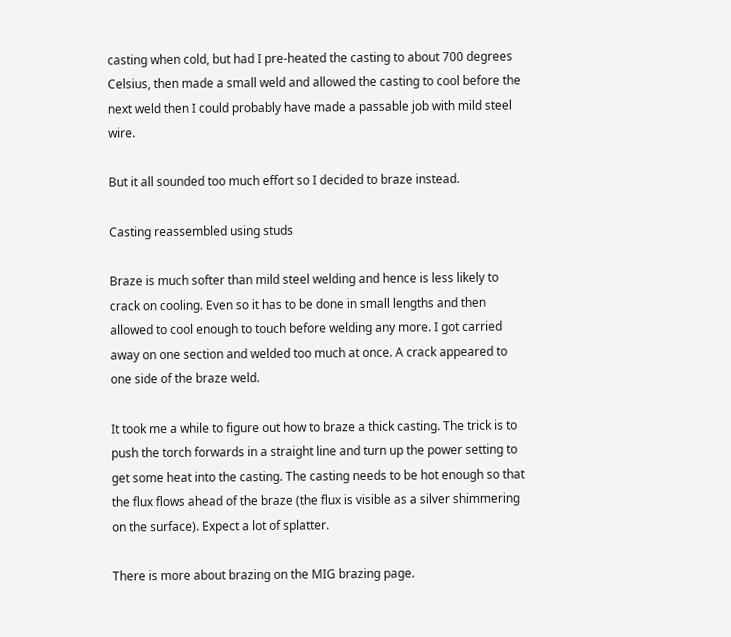casting when cold, but had I pre-heated the casting to about 700 degrees Celsius, then made a small weld and allowed the casting to cool before the next weld then I could probably have made a passable job with mild steel wire.

But it all sounded too much effort so I decided to braze instead.

Casting reassembled using studs

Braze is much softer than mild steel welding and hence is less likely to crack on cooling. Even so it has to be done in small lengths and then allowed to cool enough to touch before welding any more. I got carried away on one section and welded too much at once. A crack appeared to one side of the braze weld.

It took me a while to figure out how to braze a thick casting. The trick is to push the torch forwards in a straight line and turn up the power setting to get some heat into the casting. The casting needs to be hot enough so that the flux flows ahead of the braze (the flux is visible as a silver shimmering on the surface). Expect a lot of splatter.

There is more about brazing on the MIG brazing page.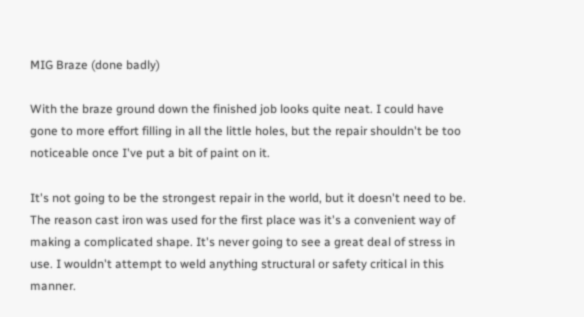MIG Braze (done badly)

With the braze ground down the finished job looks quite neat. I could have gone to more effort filling in all the little holes, but the repair shouldn't be too noticeable once I've put a bit of paint on it.

It's not going to be the strongest repair in the world, but it doesn't need to be. The reason cast iron was used for the first place was it's a convenient way of making a complicated shape. It's never going to see a great deal of stress in use. I wouldn't attempt to weld anything structural or safety critical in this manner.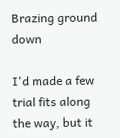Brazing ground down

I'd made a few trial fits along the way, but it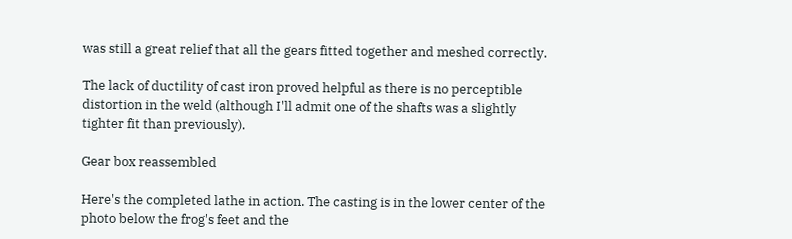was still a great relief that all the gears fitted together and meshed correctly.

The lack of ductility of cast iron proved helpful as there is no perceptible distortion in the weld (although I'll admit one of the shafts was a slightly tighter fit than previously).

Gear box reassembled

Here's the completed lathe in action. The casting is in the lower center of the photo below the frog's feet and the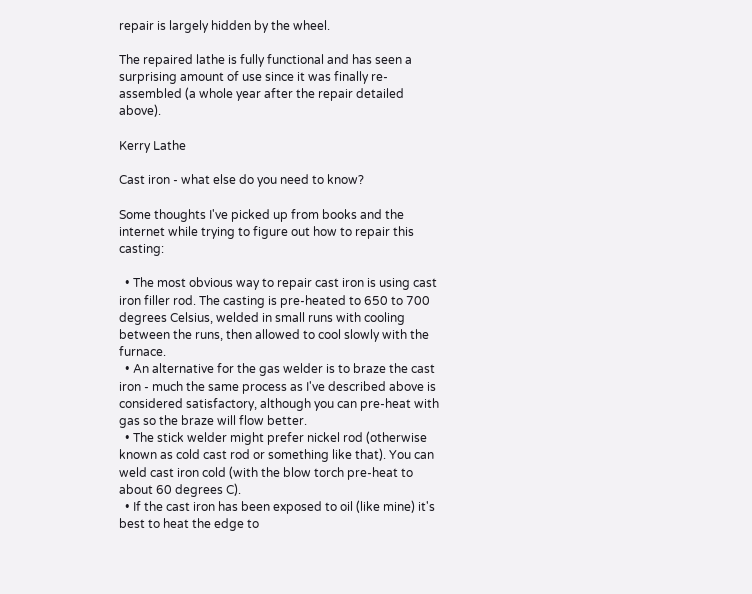repair is largely hidden by the wheel.

The repaired lathe is fully functional and has seen a surprising amount of use since it was finally re-assembled (a whole year after the repair detailed above).

Kerry Lathe

Cast iron - what else do you need to know?

Some thoughts I've picked up from books and the internet while trying to figure out how to repair this casting:

  • The most obvious way to repair cast iron is using cast iron filler rod. The casting is pre-heated to 650 to 700 degrees Celsius, welded in small runs with cooling between the runs, then allowed to cool slowly with the furnace.
  • An alternative for the gas welder is to braze the cast iron - much the same process as I've described above is considered satisfactory, although you can pre-heat with gas so the braze will flow better.
  • The stick welder might prefer nickel rod (otherwise known as cold cast rod or something like that). You can weld cast iron cold (with the blow torch pre-heat to about 60 degrees C).
  • If the cast iron has been exposed to oil (like mine) it's best to heat the edge to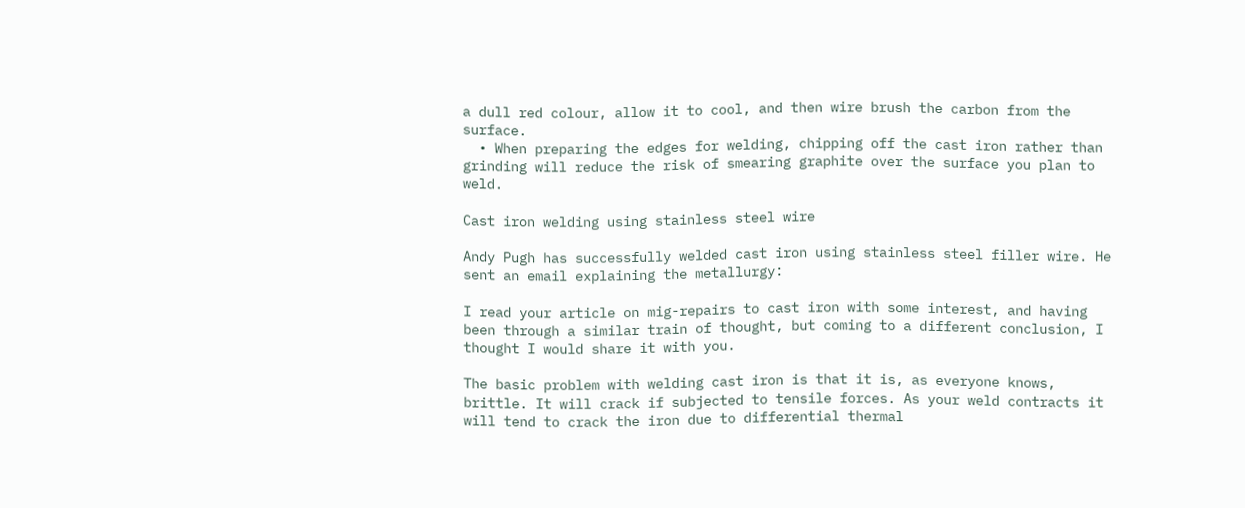a dull red colour, allow it to cool, and then wire brush the carbon from the surface.
  • When preparing the edges for welding, chipping off the cast iron rather than grinding will reduce the risk of smearing graphite over the surface you plan to weld.

Cast iron welding using stainless steel wire

Andy Pugh has successfully welded cast iron using stainless steel filler wire. He sent an email explaining the metallurgy:

I read your article on mig-repairs to cast iron with some interest, and having been through a similar train of thought, but coming to a different conclusion, I thought I would share it with you.

The basic problem with welding cast iron is that it is, as everyone knows, brittle. It will crack if subjected to tensile forces. As your weld contracts it will tend to crack the iron due to differential thermal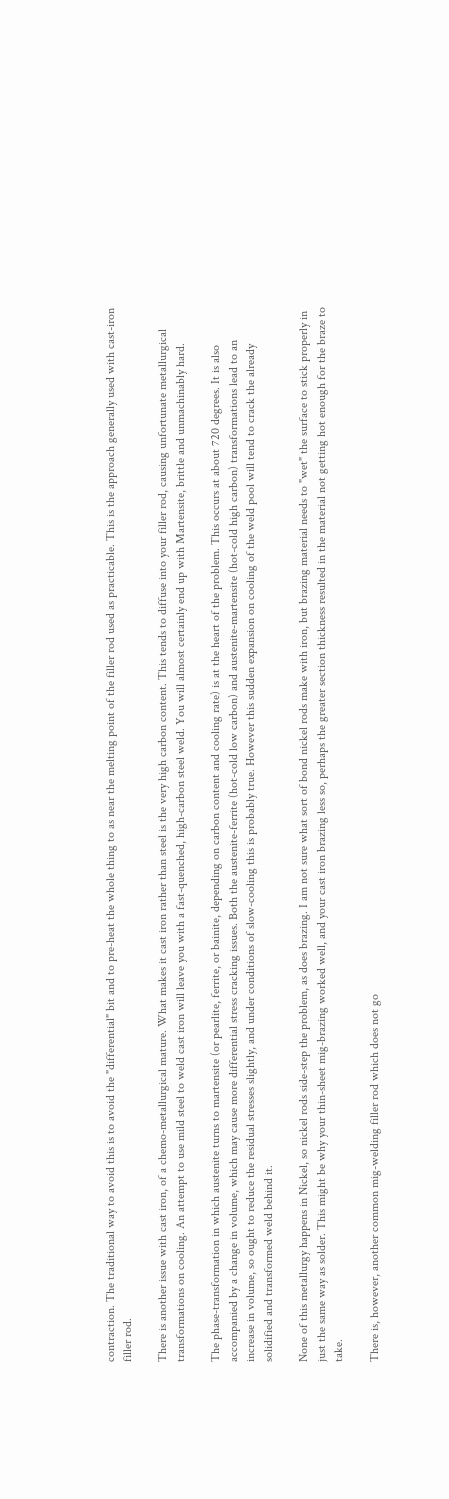contraction. The traditional way to avoid this is to avoid the "differential" bit and to pre-heat the whole thing to as near the melting point of the filler rod used as practicable. This is the approach generally used with cast-iron filler rod.

There is another issue with cast iron, of a chemo-metallurgical mature. What makes it cast iron rather than steel is the very high carbon content. This tends to diffuse into your filler rod, causing unfortunate metallurgical transformations on cooling. An attempt to use mild steel to weld cast iron will leave you with a fast-quenched, high-carbon steel weld. You will almost certainly end up with Martensite, brittle and unmachinably hard.

The phase-transformation in which austenite turns to martensite (or pearlite, ferrite, or bainite, depending on carbon content and cooling rate) is at the heart of the problem. This occurs at about 720 degrees. It is also accompanied by a change in volume, which may cause more differential stress cracking issues. Both the austenite-ferrite (hot-cold low carbon) and austenite-martensite (hot-cold high carbon) transformations lead to an increase in volume, so ought to reduce the residual stresses slightly, and under conditions of slow-cooling this is probably true. However this sudden expansion on cooling of the weld pool will tend to crack the already solidified and transformed weld behind it.

None of this metallurgy happens in Nickel, so nickel rods side-step the problem, as does brazing. I am not sure what sort of bond nickel rods make with iron, but brazing material needs to "wet" the surface to stick properly in just the same way as solder. This might be why your thin-sheet mig-brazing worked well, and your cast iron brazing less so, perhaps the greater section thickness resulted in the material not getting hot enough for the braze to take.

There is, however, another common mig-welding filler rod which does not go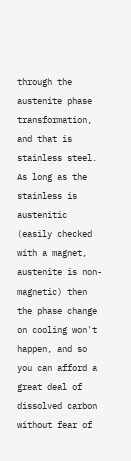through the austenite phase transformation, and that is stainless steel. As long as the stainless is austenitic (easily checked with a magnet, austenite is non-magnetic) then the phase change on cooling won't happen, and so you can afford a great deal of dissolved carbon without fear of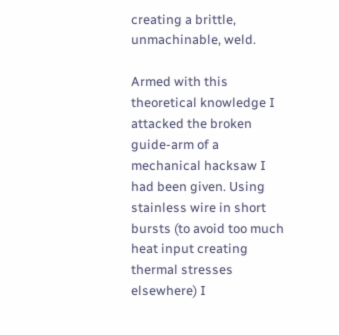creating a brittle, unmachinable, weld.

Armed with this theoretical knowledge I attacked the broken guide-arm of a mechanical hacksaw I had been given. Using stainless wire in short bursts (to avoid too much heat input creating thermal stresses elsewhere) I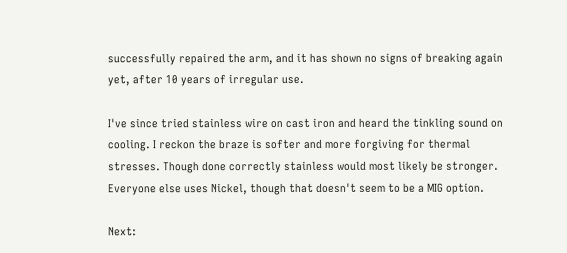successfully repaired the arm, and it has shown no signs of breaking again yet, after 10 years of irregular use.

I've since tried stainless wire on cast iron and heard the tinkling sound on cooling. I reckon the braze is softer and more forgiving for thermal stresses. Though done correctly stainless would most likely be stronger. Everyone else uses Nickel, though that doesn't seem to be a MIG option.

Next: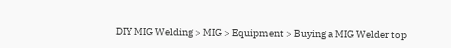DIY MIG Welding > MIG > Equipment > Buying a MIG Welder top